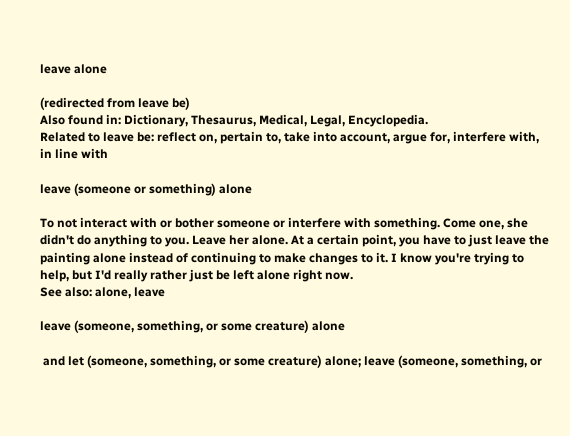leave alone

(redirected from leave be)
Also found in: Dictionary, Thesaurus, Medical, Legal, Encyclopedia.
Related to leave be: reflect on, pertain to, take into account, argue for, interfere with, in line with

leave (someone or something) alone

To not interact with or bother someone or interfere with something. Come one, she didn't do anything to you. Leave her alone. At a certain point, you have to just leave the painting alone instead of continuing to make changes to it. I know you're trying to help, but I'd really rather just be left alone right now.
See also: alone, leave

leave (someone, something, or some creature) alone

 and let (someone, something, or some creature) alone; leave (someone, something, or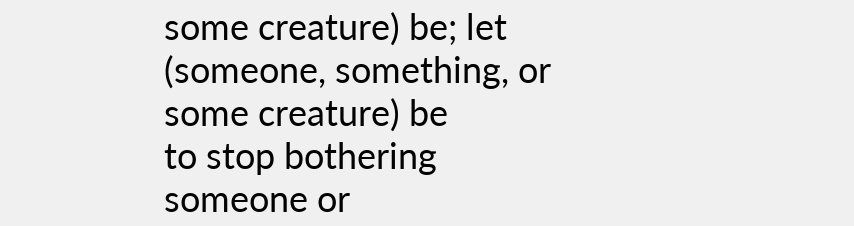some creature) be; let (someone, something, or some creature) be
to stop bothering someone or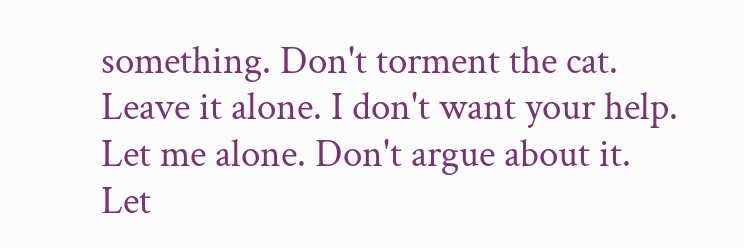something. Don't torment the cat. Leave it alone. I don't want your help. Let me alone. Don't argue about it. Let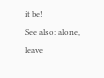it be!
See also: alone, leave